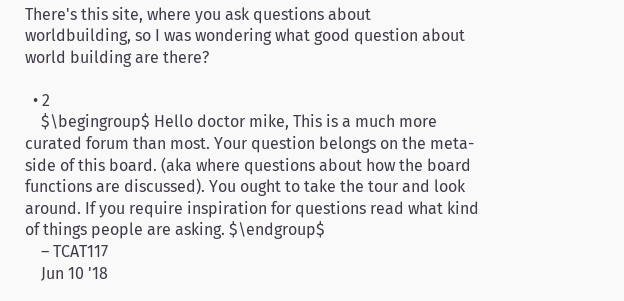There's this site, where you ask questions about worldbuilding, so I was wondering what good question about world building are there?

  • 2
    $\begingroup$ Hello doctor mike, This is a much more curated forum than most. Your question belongs on the meta-side of this board. (aka where questions about how the board functions are discussed). You ought to take the tour and look around. If you require inspiration for questions read what kind of things people are asking. $\endgroup$
    – TCAT117
    Jun 10 '18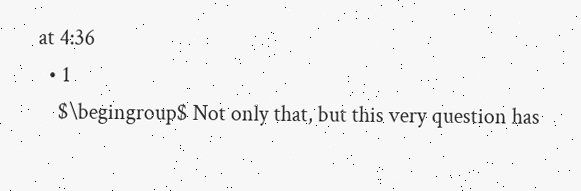at 4:36
  • 1
    $\begingroup$ Not only that, but this very question has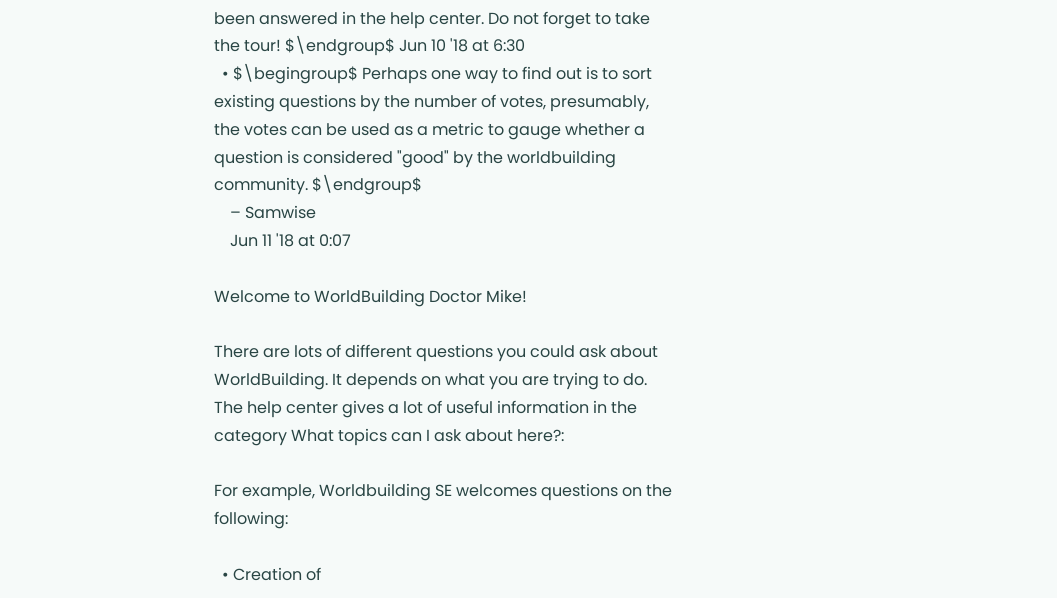been answered in the help center. Do not forget to take the tour! $\endgroup$ Jun 10 '18 at 6:30
  • $\begingroup$ Perhaps one way to find out is to sort existing questions by the number of votes, presumably, the votes can be used as a metric to gauge whether a question is considered "good" by the worldbuilding community. $\endgroup$
    – Samwise
    Jun 11 '18 at 0:07

Welcome to WorldBuilding Doctor Mike!

There are lots of different questions you could ask about WorldBuilding. It depends on what you are trying to do. The help center gives a lot of useful information in the category What topics can I ask about here?:

For example, Worldbuilding SE welcomes questions on the following:

  • Creation of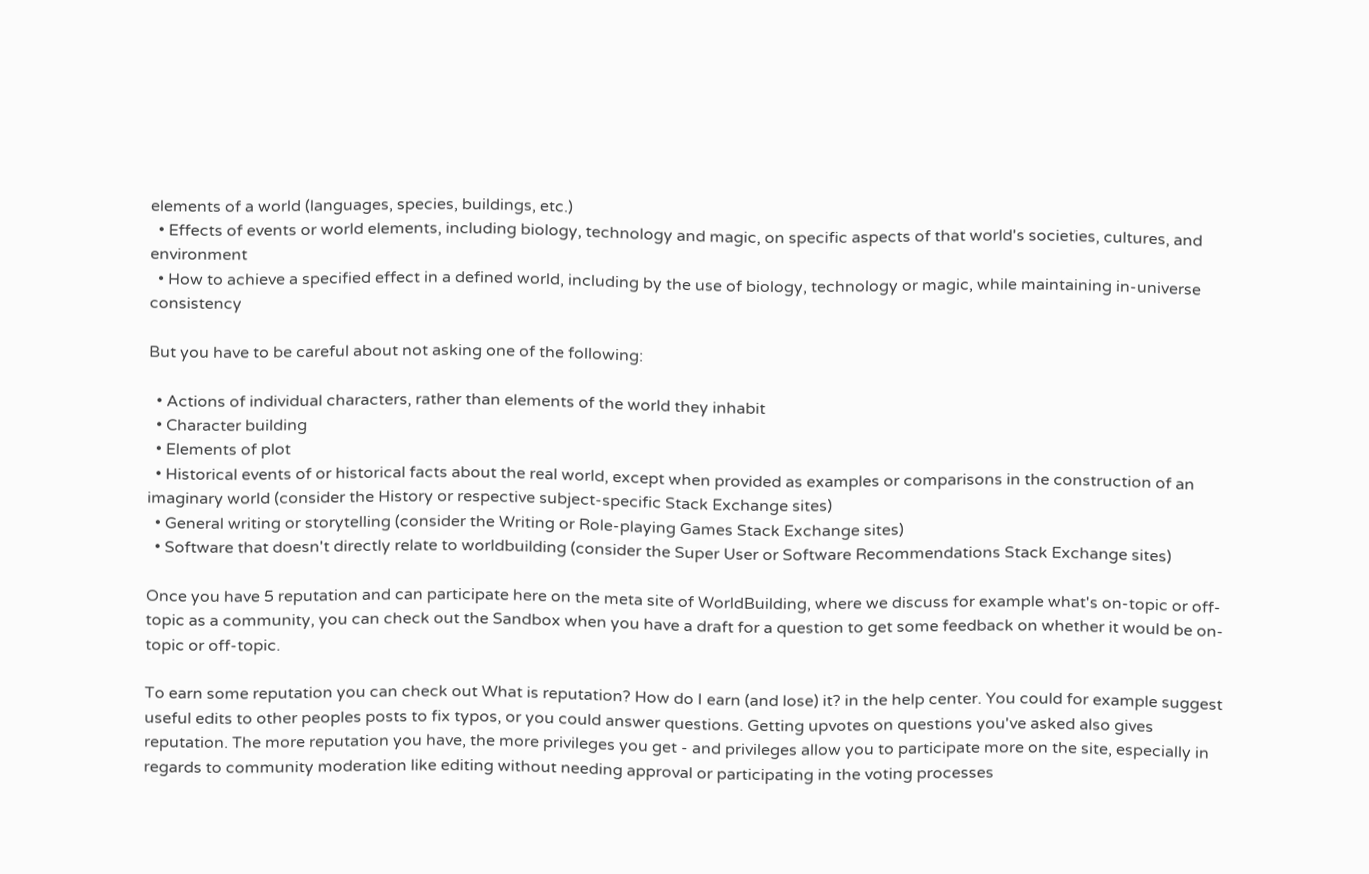elements of a world (languages, species, buildings, etc.)
  • Effects of events or world elements, including biology, technology and magic, on specific aspects of that world's societies, cultures, and environment
  • How to achieve a specified effect in a defined world, including by the use of biology, technology or magic, while maintaining in-universe consistency

But you have to be careful about not asking one of the following:

  • Actions of individual characters, rather than elements of the world they inhabit
  • Character building
  • Elements of plot
  • Historical events of or historical facts about the real world, except when provided as examples or comparisons in the construction of an imaginary world (consider the History or respective subject-specific Stack Exchange sites)
  • General writing or storytelling (consider the Writing or Role-playing Games Stack Exchange sites)
  • Software that doesn't directly relate to worldbuilding (consider the Super User or Software Recommendations Stack Exchange sites)

Once you have 5 reputation and can participate here on the meta site of WorldBuilding, where we discuss for example what's on-topic or off-topic as a community, you can check out the Sandbox when you have a draft for a question to get some feedback on whether it would be on-topic or off-topic.

To earn some reputation you can check out What is reputation? How do I earn (and lose) it? in the help center. You could for example suggest useful edits to other peoples posts to fix typos, or you could answer questions. Getting upvotes on questions you've asked also gives reputation. The more reputation you have, the more privileges you get - and privileges allow you to participate more on the site, especially in regards to community moderation like editing without needing approval or participating in the voting processes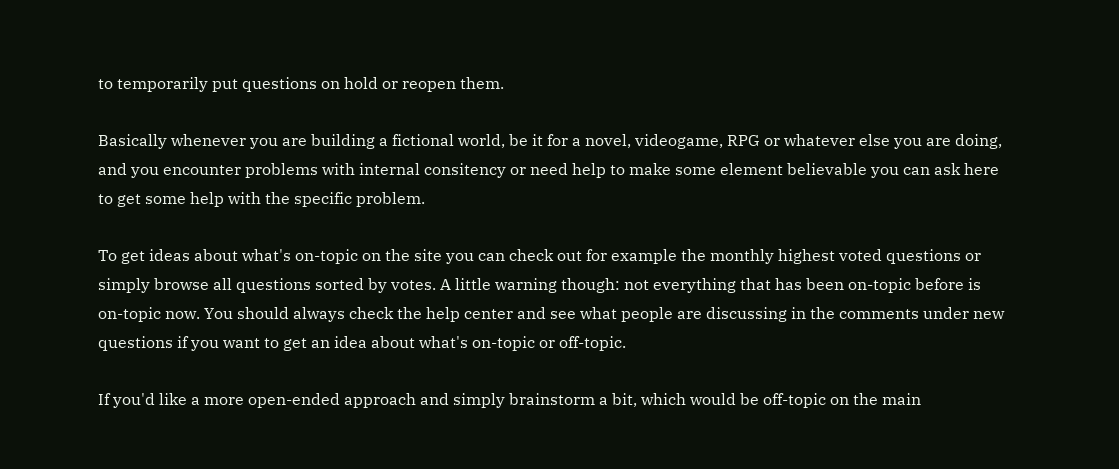to temporarily put questions on hold or reopen them.

Basically whenever you are building a fictional world, be it for a novel, videogame, RPG or whatever else you are doing, and you encounter problems with internal consitency or need help to make some element believable you can ask here to get some help with the specific problem.

To get ideas about what's on-topic on the site you can check out for example the monthly highest voted questions or simply browse all questions sorted by votes. A little warning though: not everything that has been on-topic before is on-topic now. You should always check the help center and see what people are discussing in the comments under new questions if you want to get an idea about what's on-topic or off-topic.

If you'd like a more open-ended approach and simply brainstorm a bit, which would be off-topic on the main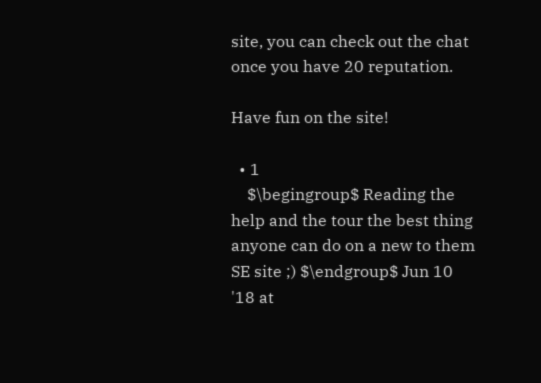site, you can check out the chat once you have 20 reputation.

Have fun on the site!

  • 1
    $\begingroup$ Reading the help and the tour the best thing anyone can do on a new to them SE site ;) $\endgroup$ Jun 10 '18 at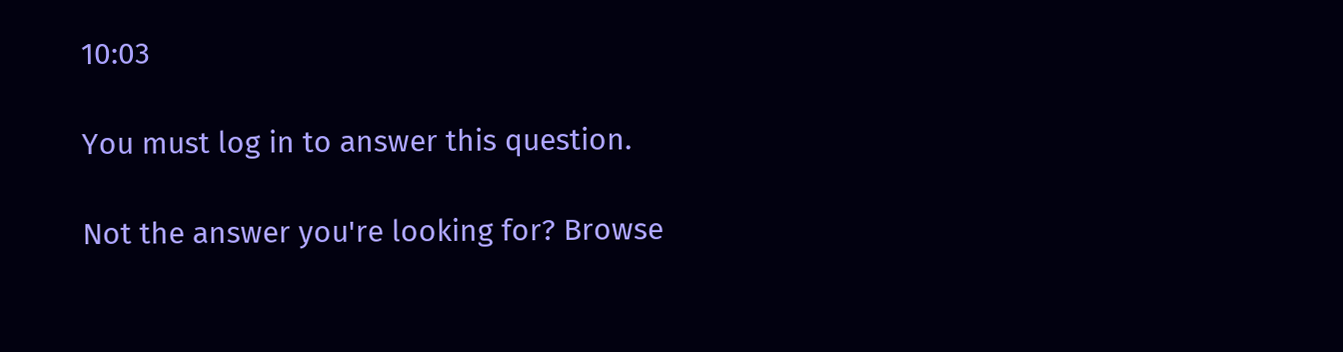10:03

You must log in to answer this question.

Not the answer you're looking for? Browse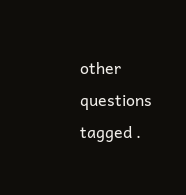other questions tagged .